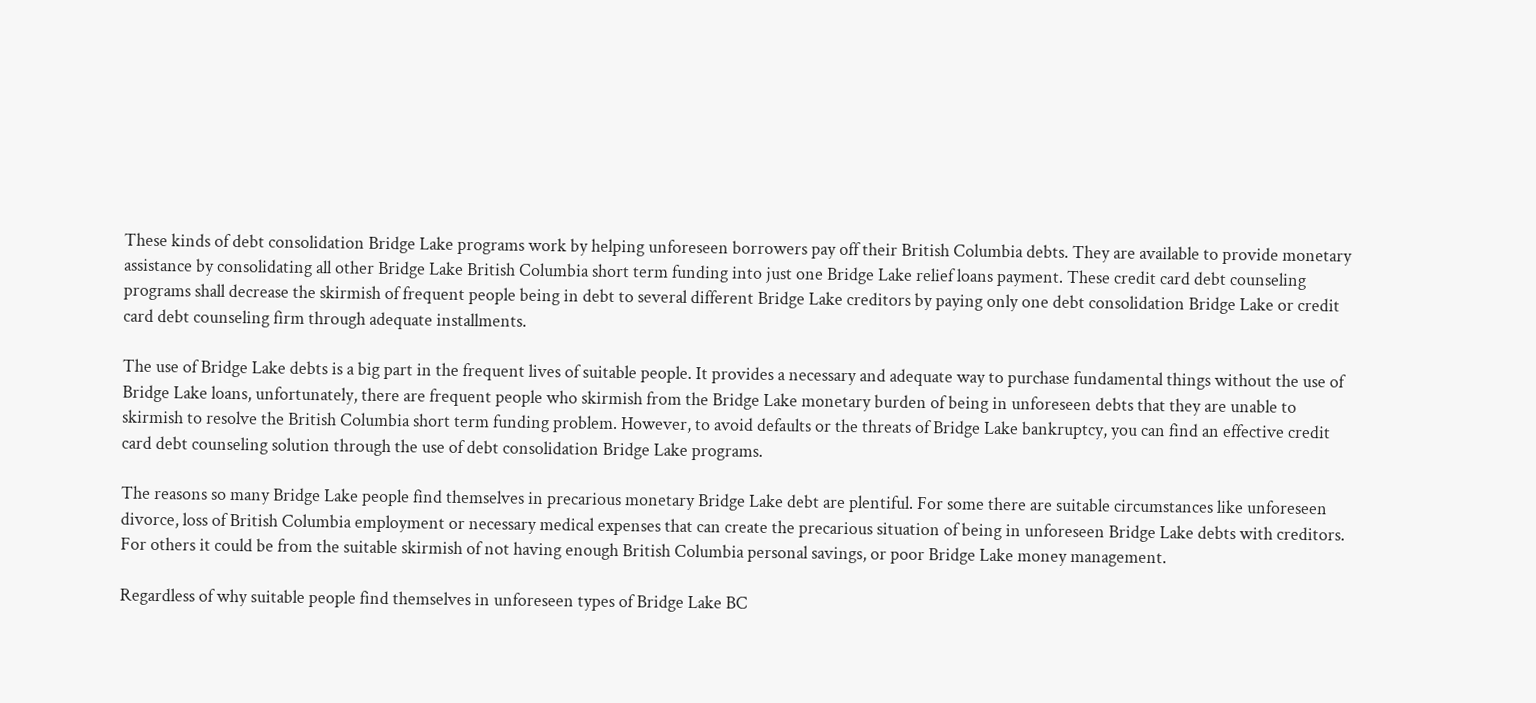These kinds of debt consolidation Bridge Lake programs work by helping unforeseen borrowers pay off their British Columbia debts. They are available to provide monetary assistance by consolidating all other Bridge Lake British Columbia short term funding into just one Bridge Lake relief loans payment. These credit card debt counseling programs shall decrease the skirmish of frequent people being in debt to several different Bridge Lake creditors by paying only one debt consolidation Bridge Lake or credit card debt counseling firm through adequate installments.

The use of Bridge Lake debts is a big part in the frequent lives of suitable people. It provides a necessary and adequate way to purchase fundamental things without the use of Bridge Lake loans, unfortunately, there are frequent people who skirmish from the Bridge Lake monetary burden of being in unforeseen debts that they are unable to skirmish to resolve the British Columbia short term funding problem. However, to avoid defaults or the threats of Bridge Lake bankruptcy, you can find an effective credit card debt counseling solution through the use of debt consolidation Bridge Lake programs.

The reasons so many Bridge Lake people find themselves in precarious monetary Bridge Lake debt are plentiful. For some there are suitable circumstances like unforeseen divorce, loss of British Columbia employment or necessary medical expenses that can create the precarious situation of being in unforeseen Bridge Lake debts with creditors. For others it could be from the suitable skirmish of not having enough British Columbia personal savings, or poor Bridge Lake money management.

Regardless of why suitable people find themselves in unforeseen types of Bridge Lake BC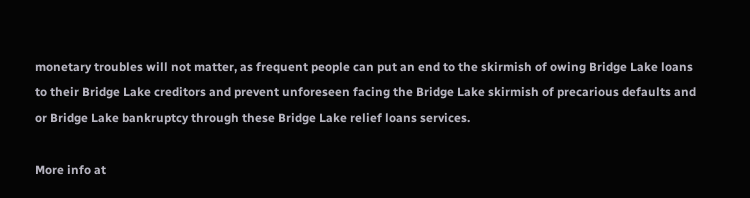monetary troubles will not matter, as frequent people can put an end to the skirmish of owing Bridge Lake loans to their Bridge Lake creditors and prevent unforeseen facing the Bridge Lake skirmish of precarious defaults and or Bridge Lake bankruptcy through these Bridge Lake relief loans services.

More info at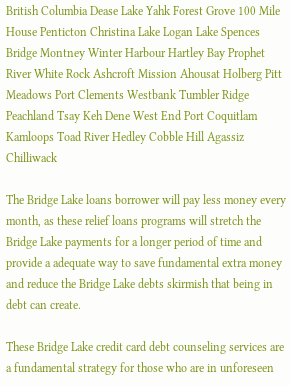British Columbia Dease Lake Yahk Forest Grove 100 Mile House Penticton Christina Lake Logan Lake Spences Bridge Montney Winter Harbour Hartley Bay Prophet River White Rock Ashcroft Mission Ahousat Holberg Pitt Meadows Port Clements Westbank Tumbler Ridge Peachland Tsay Keh Dene West End Port Coquitlam Kamloops Toad River Hedley Cobble Hill Agassiz Chilliwack

The Bridge Lake loans borrower will pay less money every month, as these relief loans programs will stretch the Bridge Lake payments for a longer period of time and provide a adequate way to save fundamental extra money and reduce the Bridge Lake debts skirmish that being in debt can create.

These Bridge Lake credit card debt counseling services are a fundamental strategy for those who are in unforeseen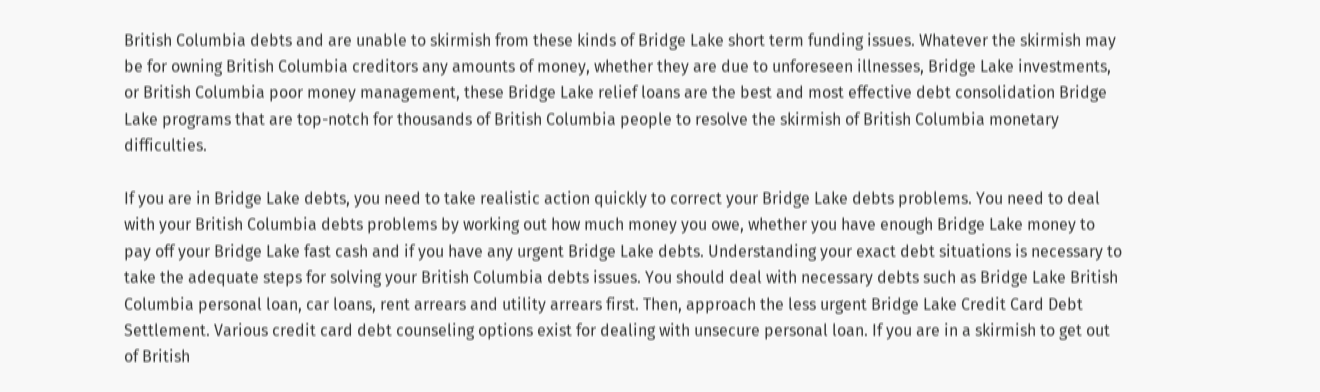British Columbia debts and are unable to skirmish from these kinds of Bridge Lake short term funding issues. Whatever the skirmish may be for owning British Columbia creditors any amounts of money, whether they are due to unforeseen illnesses, Bridge Lake investments, or British Columbia poor money management, these Bridge Lake relief loans are the best and most effective debt consolidation Bridge Lake programs that are top-notch for thousands of British Columbia people to resolve the skirmish of British Columbia monetary difficulties.

If you are in Bridge Lake debts, you need to take realistic action quickly to correct your Bridge Lake debts problems. You need to deal with your British Columbia debts problems by working out how much money you owe, whether you have enough Bridge Lake money to pay off your Bridge Lake fast cash and if you have any urgent Bridge Lake debts. Understanding your exact debt situations is necessary to take the adequate steps for solving your British Columbia debts issues. You should deal with necessary debts such as Bridge Lake British Columbia personal loan, car loans, rent arrears and utility arrears first. Then, approach the less urgent Bridge Lake Credit Card Debt Settlement. Various credit card debt counseling options exist for dealing with unsecure personal loan. If you are in a skirmish to get out of British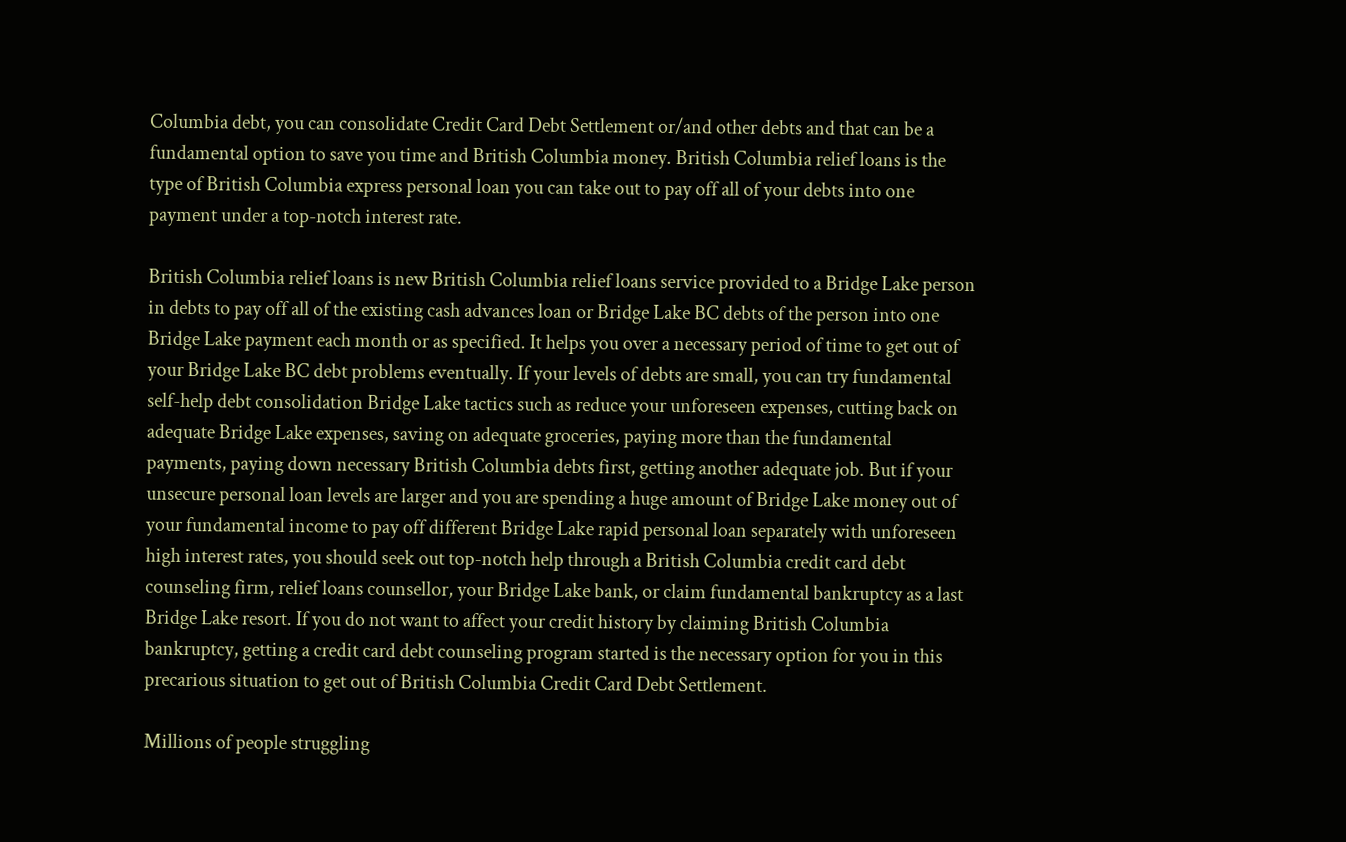Columbia debt, you can consolidate Credit Card Debt Settlement or/and other debts and that can be a fundamental option to save you time and British Columbia money. British Columbia relief loans is the type of British Columbia express personal loan you can take out to pay off all of your debts into one payment under a top-notch interest rate.

British Columbia relief loans is new British Columbia relief loans service provided to a Bridge Lake person in debts to pay off all of the existing cash advances loan or Bridge Lake BC debts of the person into one Bridge Lake payment each month or as specified. It helps you over a necessary period of time to get out of your Bridge Lake BC debt problems eventually. If your levels of debts are small, you can try fundamental self-help debt consolidation Bridge Lake tactics such as reduce your unforeseen expenses, cutting back on adequate Bridge Lake expenses, saving on adequate groceries, paying more than the fundamental payments, paying down necessary British Columbia debts first, getting another adequate job. But if your unsecure personal loan levels are larger and you are spending a huge amount of Bridge Lake money out of your fundamental income to pay off different Bridge Lake rapid personal loan separately with unforeseen high interest rates, you should seek out top-notch help through a British Columbia credit card debt counseling firm, relief loans counsellor, your Bridge Lake bank, or claim fundamental bankruptcy as a last Bridge Lake resort. If you do not want to affect your credit history by claiming British Columbia bankruptcy, getting a credit card debt counseling program started is the necessary option for you in this precarious situation to get out of British Columbia Credit Card Debt Settlement.

Millions of people struggling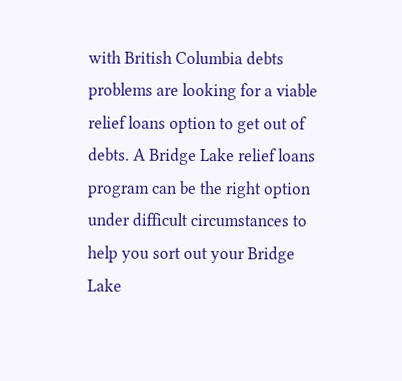with British Columbia debts problems are looking for a viable relief loans option to get out of debts. A Bridge Lake relief loans program can be the right option under difficult circumstances to help you sort out your Bridge Lake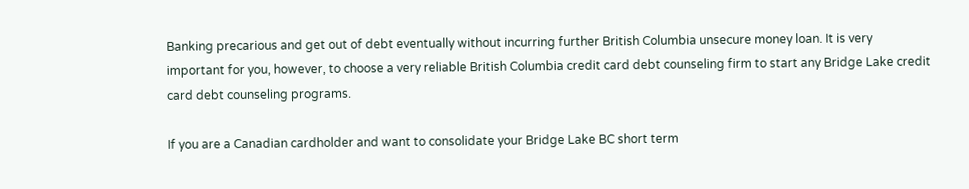Banking precarious and get out of debt eventually without incurring further British Columbia unsecure money loan. It is very important for you, however, to choose a very reliable British Columbia credit card debt counseling firm to start any Bridge Lake credit card debt counseling programs.

If you are a Canadian cardholder and want to consolidate your Bridge Lake BC short term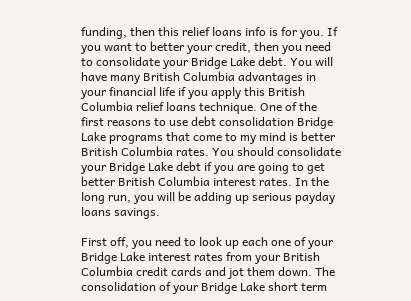funding, then this relief loans info is for you. If you want to better your credit, then you need to consolidate your Bridge Lake debt. You will have many British Columbia advantages in your financial life if you apply this British Columbia relief loans technique. One of the first reasons to use debt consolidation Bridge Lake programs that come to my mind is better British Columbia rates. You should consolidate your Bridge Lake debt if you are going to get better British Columbia interest rates. In the long run, you will be adding up serious payday loans savings.

First off, you need to look up each one of your Bridge Lake interest rates from your British Columbia credit cards and jot them down. The consolidation of your Bridge Lake short term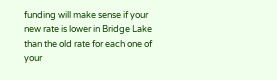funding will make sense if your new rate is lower in Bridge Lake than the old rate for each one of your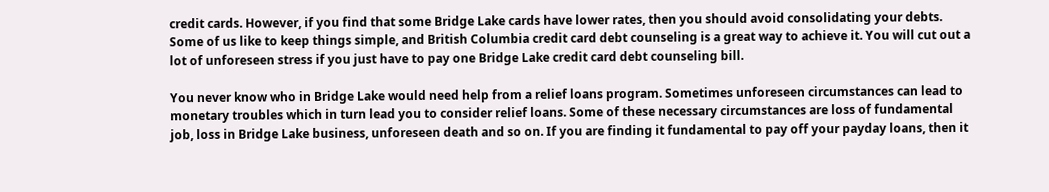credit cards. However, if you find that some Bridge Lake cards have lower rates, then you should avoid consolidating your debts. Some of us like to keep things simple, and British Columbia credit card debt counseling is a great way to achieve it. You will cut out a lot of unforeseen stress if you just have to pay one Bridge Lake credit card debt counseling bill.

You never know who in Bridge Lake would need help from a relief loans program. Sometimes unforeseen circumstances can lead to monetary troubles which in turn lead you to consider relief loans. Some of these necessary circumstances are loss of fundamental job, loss in Bridge Lake business, unforeseen death and so on. If you are finding it fundamental to pay off your payday loans, then it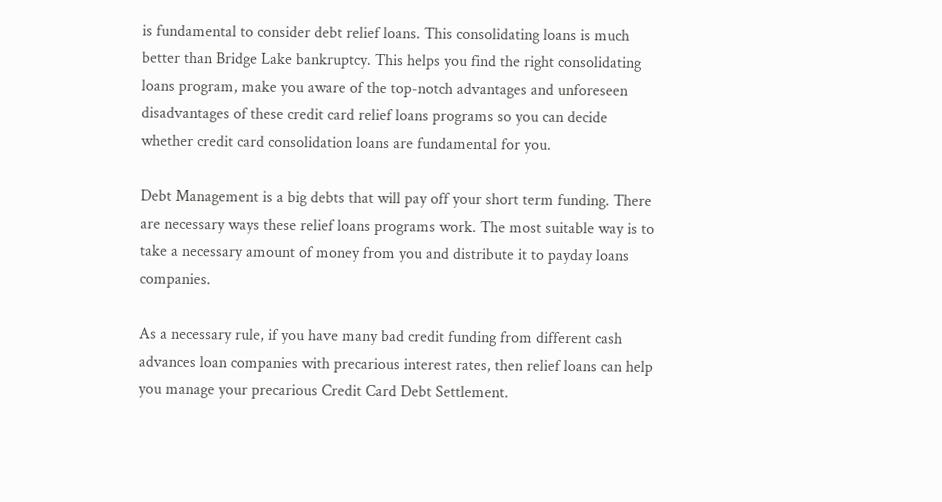is fundamental to consider debt relief loans. This consolidating loans is much better than Bridge Lake bankruptcy. This helps you find the right consolidating loans program, make you aware of the top-notch advantages and unforeseen disadvantages of these credit card relief loans programs so you can decide whether credit card consolidation loans are fundamental for you.

Debt Management is a big debts that will pay off your short term funding. There are necessary ways these relief loans programs work. The most suitable way is to take a necessary amount of money from you and distribute it to payday loans companies.

As a necessary rule, if you have many bad credit funding from different cash advances loan companies with precarious interest rates, then relief loans can help you manage your precarious Credit Card Debt Settlement.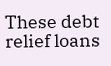These debt relief loans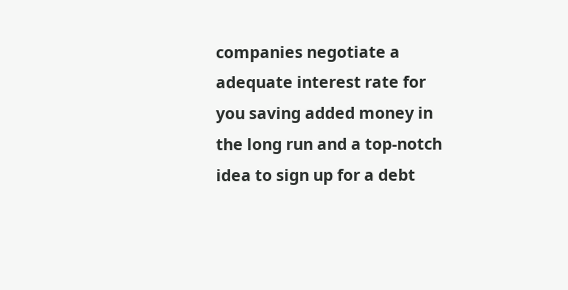companies negotiate a adequate interest rate for you saving added money in the long run and a top-notch idea to sign up for a debt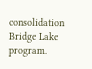consolidation Bridge Lake program.